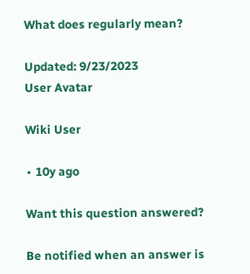What does regularly mean?

Updated: 9/23/2023
User Avatar

Wiki User

∙ 10y ago

Want this question answered?

Be notified when an answer is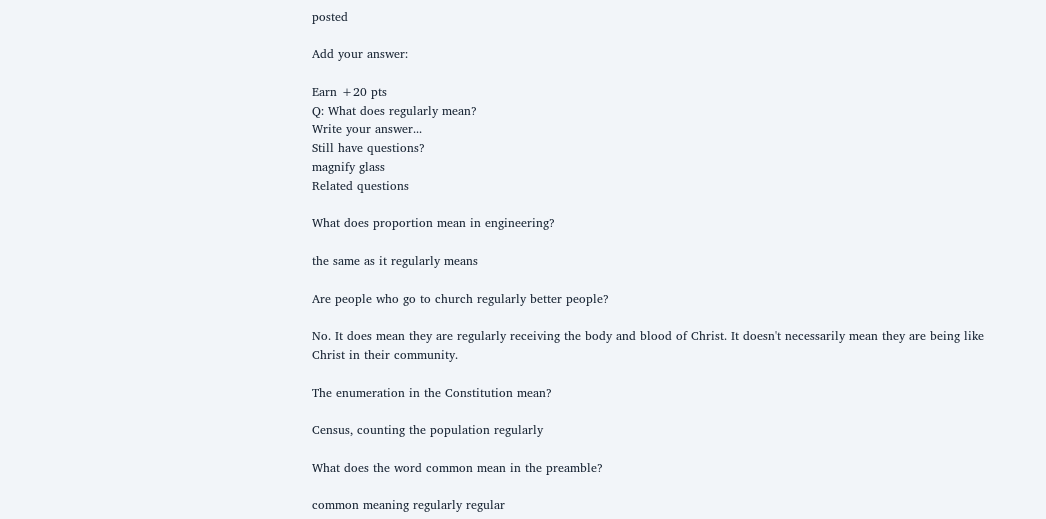posted

Add your answer:

Earn +20 pts
Q: What does regularly mean?
Write your answer...
Still have questions?
magnify glass
Related questions

What does proportion mean in engineering?

the same as it regularly means

Are people who go to church regularly better people?

No. It does mean they are regularly receiving the body and blood of Christ. It doesn't necessarily mean they are being like Christ in their community.

The enumeration in the Constitution mean?

Census, counting the population regularly

What does the word common mean in the preamble?

common meaning regularly regular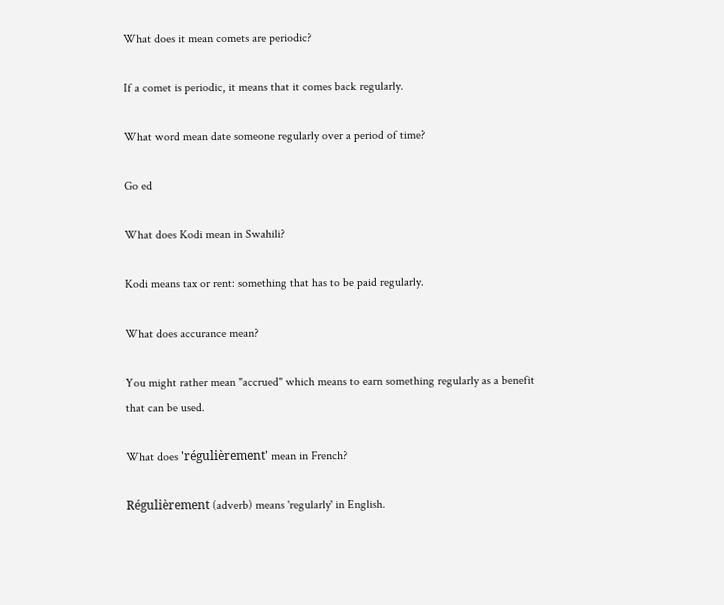What does it mean comets are periodic?

If a comet is periodic, it means that it comes back regularly.

What word mean date someone regularly over a period of time?

Go ed

What does Kodi mean in Swahili?

Kodi means tax or rent: something that has to be paid regularly.

What does accurance mean?

You might rather mean "accrued" which means to earn something regularly as a benefit that can be used.

What does 'régulièrement' mean in French?

Régulièrement (adverb) means 'regularly' in English.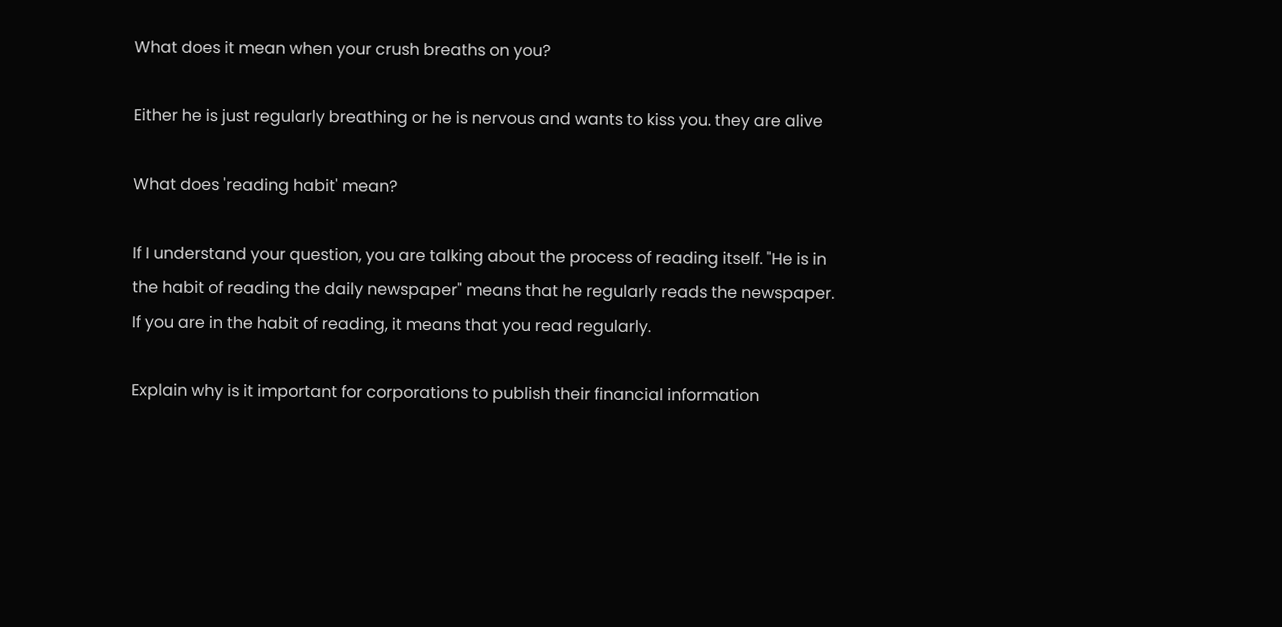What does it mean when your crush breaths on you?

Either he is just regularly breathing or he is nervous and wants to kiss you. they are alive

What does 'reading habit' mean?

If I understand your question, you are talking about the process of reading itself. "He is in the habit of reading the daily newspaper" means that he regularly reads the newspaper. If you are in the habit of reading, it means that you read regularly.

Explain why is it important for corporations to publish their financial information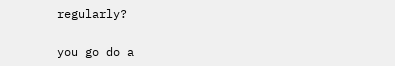regularly?

you go do a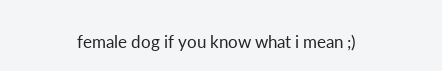female dog if you know what i mean ;)